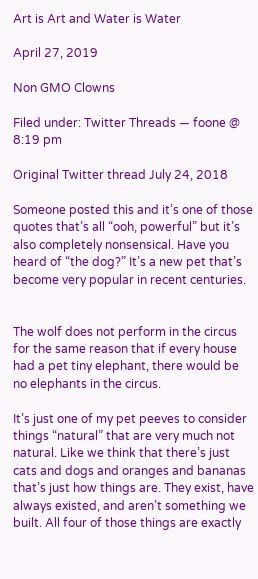Art is Art and Water is Water

April 27, 2019

Non GMO Clowns

Filed under: Twitter Threads — foone @ 8:19 pm

Original Twitter thread July 24, 2018

Someone posted this and it’s one of those quotes that’s all “ooh, powerful” but it’s also completely nonsensical. Have you heard of “the dog?” It’s a new pet that’s become very popular in recent centuries.


The wolf does not perform in the circus for the same reason that if every house had a pet tiny elephant, there would be no elephants in the circus.

It’s just one of my pet peeves to consider things “natural” that are very much not natural. Like we think that there’s just cats and dogs and oranges and bananas that’s just how things are. They exist, have always existed, and aren’t something we built. All four of those things are exactly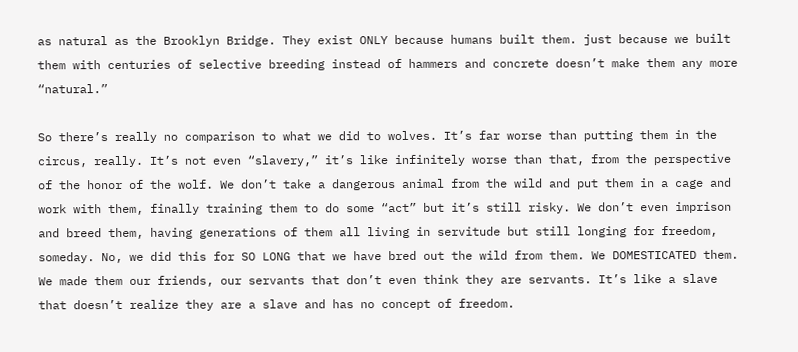as natural as the Brooklyn Bridge. They exist ONLY because humans built them. just because we built them with centuries of selective breeding instead of hammers and concrete doesn’t make them any more “natural.”

So there’s really no comparison to what we did to wolves. It’s far worse than putting them in the circus, really. It’s not even “slavery,” it’s like infinitely worse than that, from the perspective of the honor of the wolf. We don’t take a dangerous animal from the wild and put them in a cage and work with them, finally training them to do some “act” but it’s still risky. We don’t even imprison and breed them, having generations of them all living in servitude but still longing for freedom, someday. No, we did this for SO LONG that we have bred out the wild from them. We DOMESTICATED them. We made them our friends, our servants that don’t even think they are servants. It’s like a slave that doesn’t realize they are a slave and has no concept of freedom.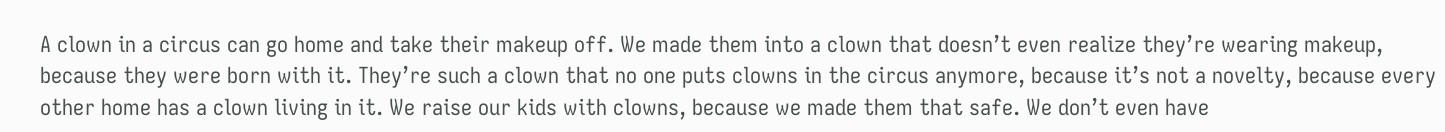A clown in a circus can go home and take their makeup off. We made them into a clown that doesn’t even realize they’re wearing makeup, because they were born with it. They’re such a clown that no one puts clowns in the circus anymore, because it’s not a novelty, because every other home has a clown living in it. We raise our kids with clowns, because we made them that safe. We don’t even have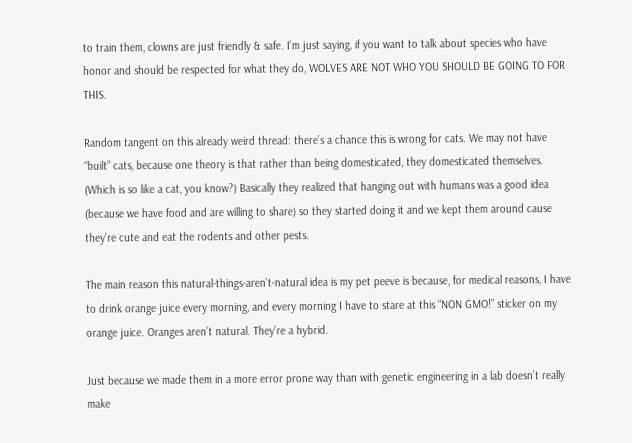to train them, clowns are just friendly & safe. I’m just saying, if you want to talk about species who have honor and should be respected for what they do, WOLVES ARE NOT WHO YOU SHOULD BE GOING TO FOR THIS.

Random tangent on this already weird thread: there’s a chance this is wrong for cats. We may not have “built” cats, because one theory is that rather than being domesticated, they domesticated themselves. (Which is so like a cat, you know?) Basically they realized that hanging out with humans was a good idea (because we have food and are willing to share) so they started doing it and we kept them around cause they’re cute and eat the rodents and other pests.

The main reason this natural-things-aren’t-natural idea is my pet peeve is because, for medical reasons, I have to drink orange juice every morning, and every morning I have to stare at this “NON GMO!” sticker on my orange juice. Oranges aren’t natural. They’re a hybrid.

Just because we made them in a more error prone way than with genetic engineering in a lab doesn’t really make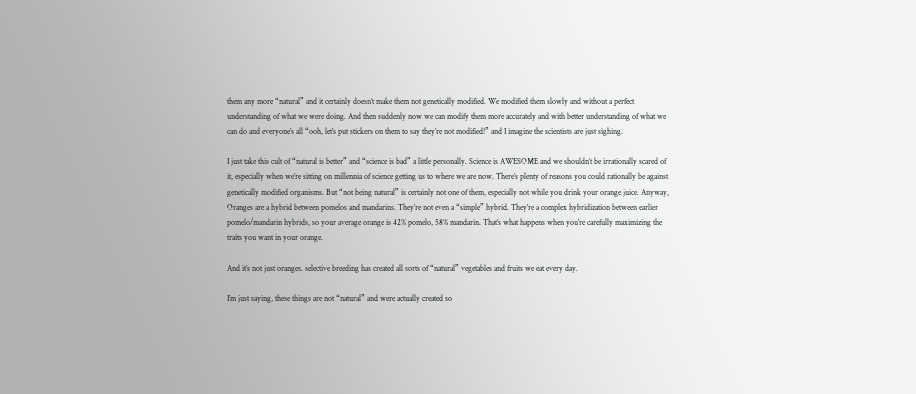them any more “natural” and it certainly doesn’t make them not genetically modified. We modified them slowly and without a perfect understanding of what we were doing. And then suddenly now we can modify them more accurately and with better understanding of what we can do and everyone’s all “ooh, let’s put stickers on them to say they’re not modified!” and I imagine the scientists are just sighing.

I just take this cult of “natural is better” and “science is bad” a little personally. Science is AWESOME and we shouldn’t be irrationally scared of it, especially when we’re sitting on millennia of science getting us to where we are now. There’s plenty of reasons you could rationally be against genetically modified organisms. But “not being natural” is certainly not one of them, especially not while you drink your orange juice. Anyway, Oranges are a hybrid between pomelos and mandarins. They’re not even a “simple” hybrid. They’re a complex hybridization between earlier pomelo/mandarin hybrids, so your average orange is 42% pomelo, 58% mandarin. That’s what happens when you’re carefully maximizing the traits you want in your orange.

And it’s not just oranges. selective breeding has created all sorts of “natural” vegetables and fruits we eat every day.

I’m just saying, these things are not “natural” and were actually created so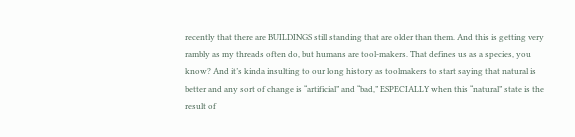recently that there are BUILDINGS still standing that are older than them. And this is getting very rambly as my threads often do, but humans are tool-makers. That defines us as a species, you know? And it’s kinda insulting to our long history as toolmakers to start saying that natural is better and any sort of change is “artificial” and “bad,” ESPECIALLY when this “natural” state is the result of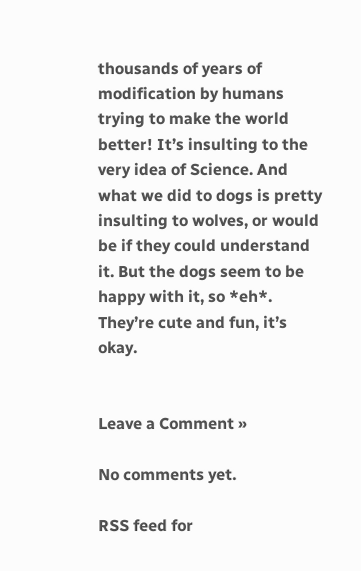thousands of years of modification by humans trying to make the world better! It’s insulting to the very idea of Science. And what we did to dogs is pretty insulting to wolves, or would be if they could understand it. But the dogs seem to be happy with it, so *eh*. They’re cute and fun, it’s okay.


Leave a Comment »

No comments yet.

RSS feed for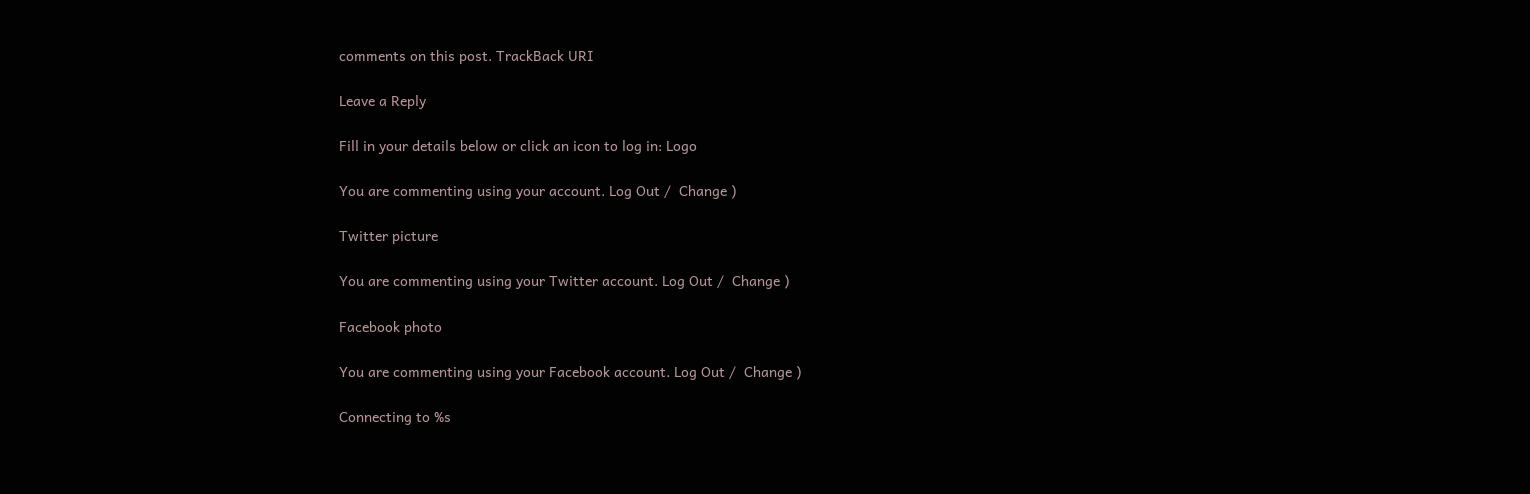comments on this post. TrackBack URI

Leave a Reply

Fill in your details below or click an icon to log in: Logo

You are commenting using your account. Log Out /  Change )

Twitter picture

You are commenting using your Twitter account. Log Out /  Change )

Facebook photo

You are commenting using your Facebook account. Log Out /  Change )

Connecting to %s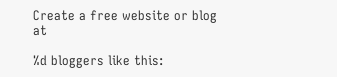Create a free website or blog at

%d bloggers like this: